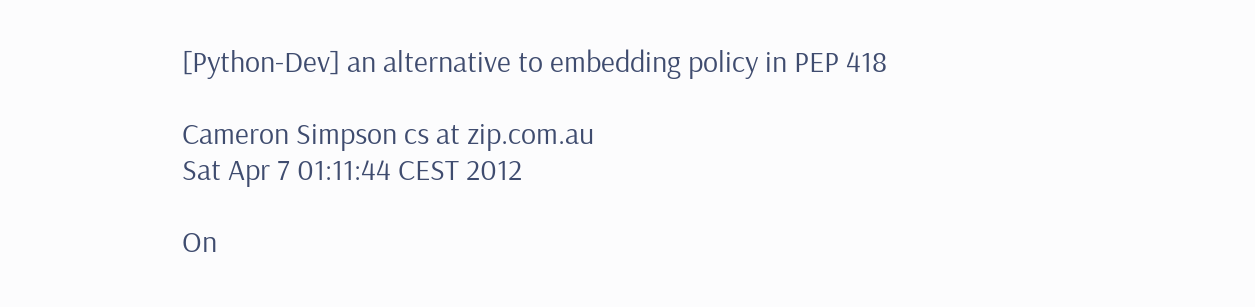[Python-Dev] an alternative to embedding policy in PEP 418

Cameron Simpson cs at zip.com.au
Sat Apr 7 01:11:44 CEST 2012

On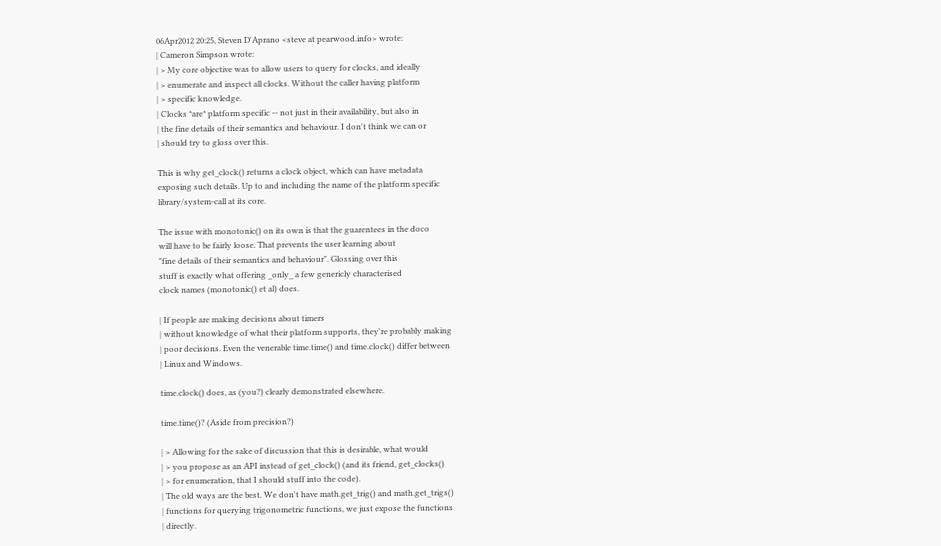06Apr2012 20:25, Steven D'Aprano <steve at pearwood.info> wrote:
| Cameron Simpson wrote:
| > My core objective was to allow users to query for clocks, and ideally
| > enumerate and inspect all clocks. Without the caller having platform
| > specific knowledge.
| Clocks *are* platform specific -- not just in their availability, but also in
| the fine details of their semantics and behaviour. I don't think we can or
| should try to gloss over this.

This is why get_clock() returns a clock object, which can have metadata
exposing such details. Up to and including the name of the platform specific
library/system-call at its core.

The issue with monotonic() on its own is that the guarentees in the doco
will have to be fairly loose. That prevents the user learning about
"fine details of their semantics and behaviour". Glossing over this
stuff is exactly what offering _only_ a few genericly characterised
clock names (monotonic() et al) does.

| If people are making decisions about timers
| without knowledge of what their platform supports, they're probably making
| poor decisions. Even the venerable time.time() and time.clock() differ between
| Linux and Windows.

time.clock() does, as (you?) clearly demonstrated elsewhere.

time.time()? (Aside from precision?)

| > Allowing for the sake of discussion that this is desirable, what would
| > you propose as an API instead of get_clock() (and its friend, get_clocks()
| > for enumeration, that I should stuff into the code).
| The old ways are the best. We don't have math.get_trig() and math.get_trigs()
| functions for querying trigonometric functions, we just expose the functions
| directly.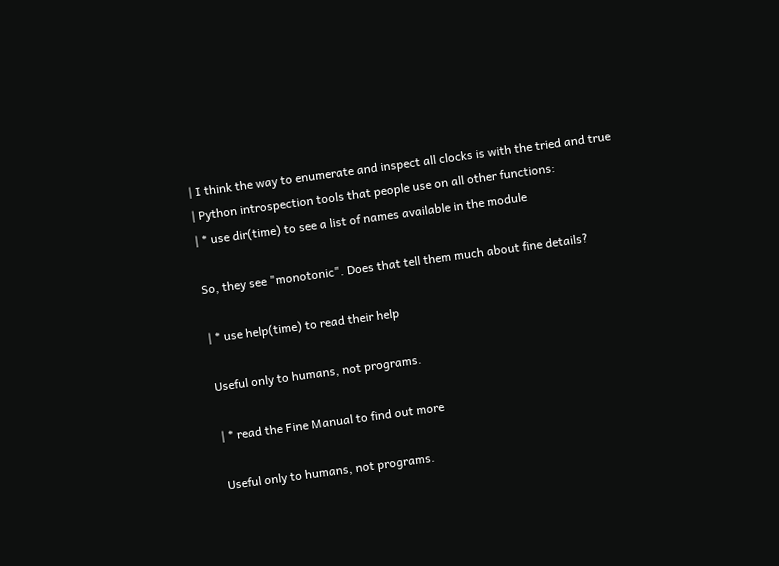| I think the way to enumerate and inspect all clocks is with the tried and true
| Python introspection tools that people use on all other functions:
| * use dir(time) to see a list of names available in the module

So, they see "monotonic". Does that tell them much about fine details?

| * use help(time) to read their help

Useful only to humans, not programs.

| * read the Fine Manual to find out more

Useful only to humans, not programs.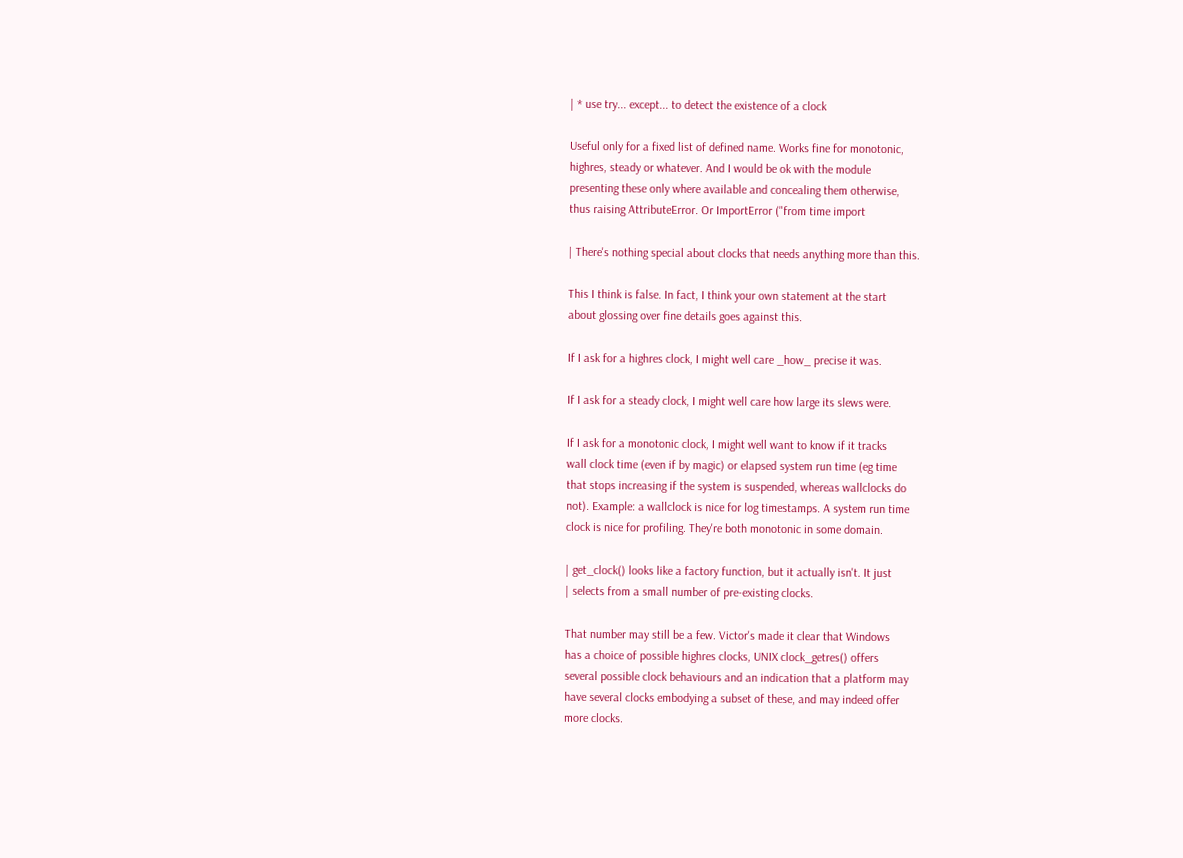| * use try... except... to detect the existence of a clock

Useful only for a fixed list of defined name. Works fine for monotonic,
highres, steady or whatever. And I would be ok with the module
presenting these only where available and concealing them otherwise,
thus raising AttributeError. Or ImportError ("from time import

| There's nothing special about clocks that needs anything more than this.

This I think is false. In fact, I think your own statement at the start
about glossing over fine details goes against this.

If I ask for a highres clock, I might well care _how_ precise it was.

If I ask for a steady clock, I might well care how large its slews were.

If I ask for a monotonic clock, I might well want to know if it tracks
wall clock time (even if by magic) or elapsed system run time (eg time
that stops increasing if the system is suspended, whereas wallclocks do
not). Example: a wallclock is nice for log timestamps. A system run time
clock is nice for profiling. They're both monotonic in some domain.

| get_clock() looks like a factory function, but it actually isn't. It just
| selects from a small number of pre-existing clocks.

That number may still be a few. Victor's made it clear that Windows
has a choice of possible highres clocks, UNIX clock_getres() offers
several possible clock behaviours and an indication that a platform may
have several clocks embodying a subset of these, and may indeed offer
more clocks.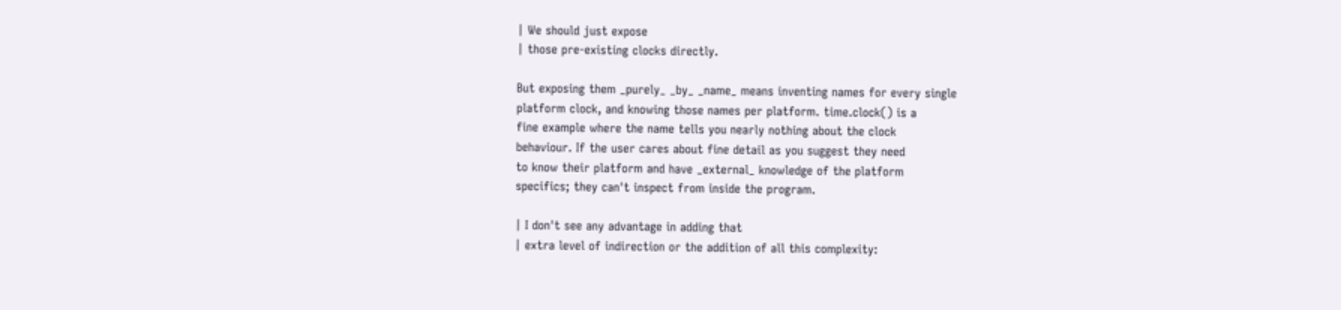| We should just expose
| those pre-existing clocks directly.

But exposing them _purely_ _by_ _name_ means inventing names for every single
platform clock, and knowing those names per platform. time.clock() is a
fine example where the name tells you nearly nothing about the clock
behaviour. If the user cares about fine detail as you suggest they need
to know their platform and have _external_ knowledge of the platform
specifics; they can't inspect from inside the program.

| I don't see any advantage in adding that
| extra level of indirection or the addition of all this complexity: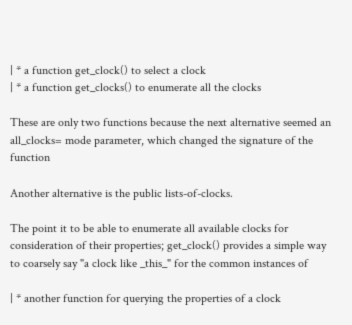| * a function get_clock() to select a clock
| * a function get_clocks() to enumerate all the clocks

These are only two functions because the next alternative seemed an
all_clocks= mode parameter, which changed the signature of the function

Another alternative is the public lists-of-clocks.

The point it to be able to enumerate all available clocks for
consideration of their properties; get_clock() provides a simple way
to coarsely say "a clock like _this_" for the common instances of

| * another function for querying the properties of a clock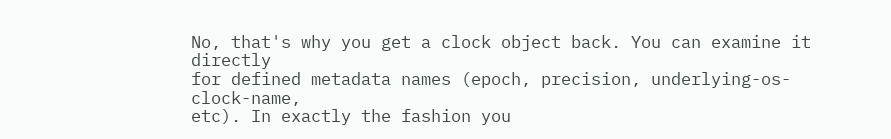No, that's why you get a clock object back. You can examine it directly
for defined metadata names (epoch, precision, underlying-os-clock-name,
etc). In exactly the fashion you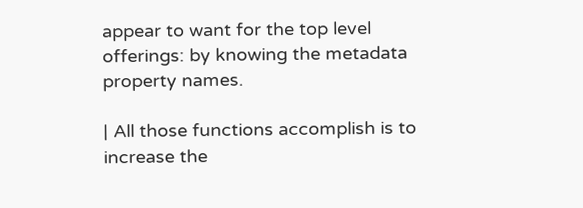appear to want for the top level
offerings: by knowing the metadata property names.

| All those functions accomplish is to increase the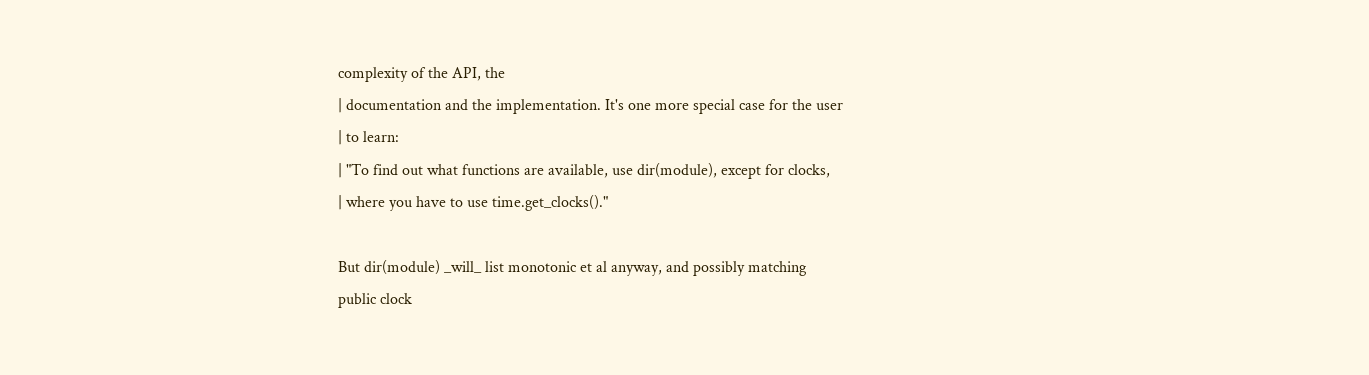complexity of the API, the
| documentation and the implementation. It's one more special case for the user
| to learn:
| "To find out what functions are available, use dir(module), except for clocks,
| where you have to use time.get_clocks()."

But dir(module) _will_ list monotonic et al anyway, and possibly matching
public clock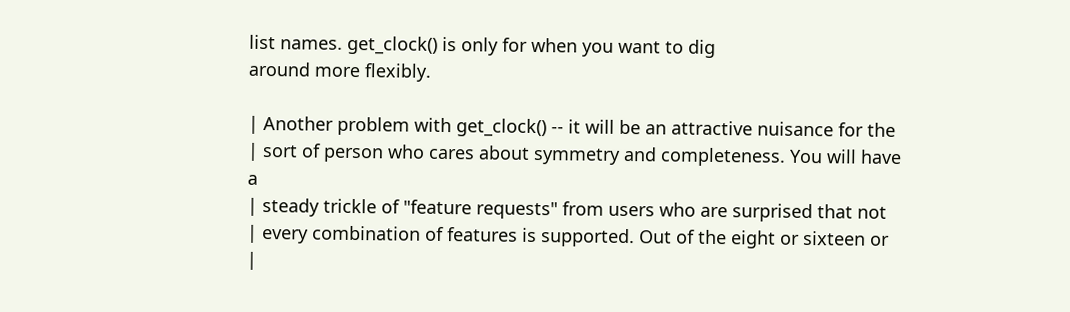list names. get_clock() is only for when you want to dig
around more flexibly.

| Another problem with get_clock() -- it will be an attractive nuisance for the
| sort of person who cares about symmetry and completeness. You will have a
| steady trickle of "feature requests" from users who are surprised that not
| every combination of features is supported. Out of the eight or sixteen or
|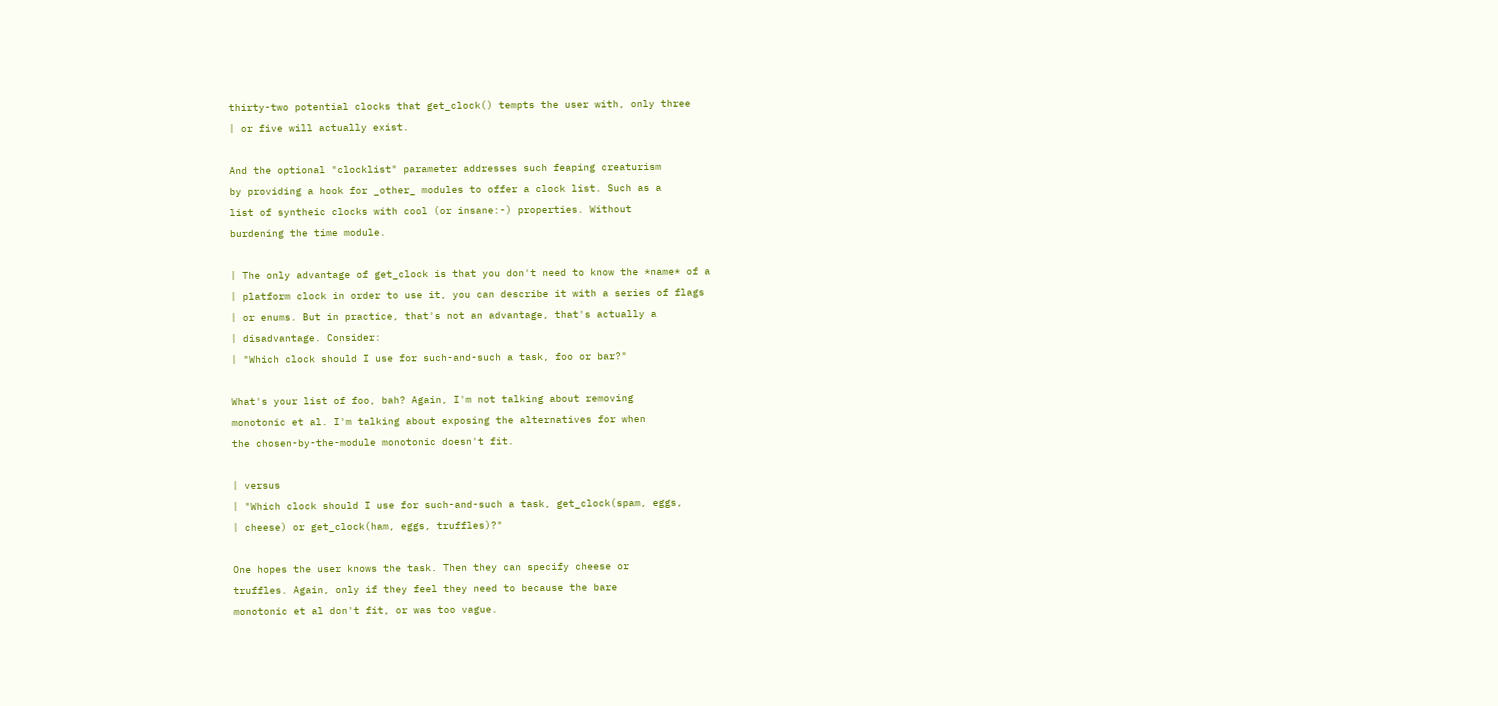thirty-two potential clocks that get_clock() tempts the user with, only three
| or five will actually exist.

And the optional "clocklist" parameter addresses such feaping creaturism
by providing a hook for _other_ modules to offer a clock list. Such as a
list of syntheic clocks with cool (or insane:-) properties. Without
burdening the time module.

| The only advantage of get_clock is that you don't need to know the *name* of a
| platform clock in order to use it, you can describe it with a series of flags
| or enums. But in practice, that's not an advantage, that's actually a
| disadvantage. Consider:
| "Which clock should I use for such-and-such a task, foo or bar?"

What's your list of foo, bah? Again, I'm not talking about removing
monotonic et al. I'm talking about exposing the alternatives for when
the chosen-by-the-module monotonic doesn't fit.

| versus
| "Which clock should I use for such-and-such a task, get_clock(spam, eggs,
| cheese) or get_clock(ham, eggs, truffles)?"

One hopes the user knows the task. Then they can specify cheese or
truffles. Again, only if they feel they need to because the bare
monotonic et al don't fit, or was too vague.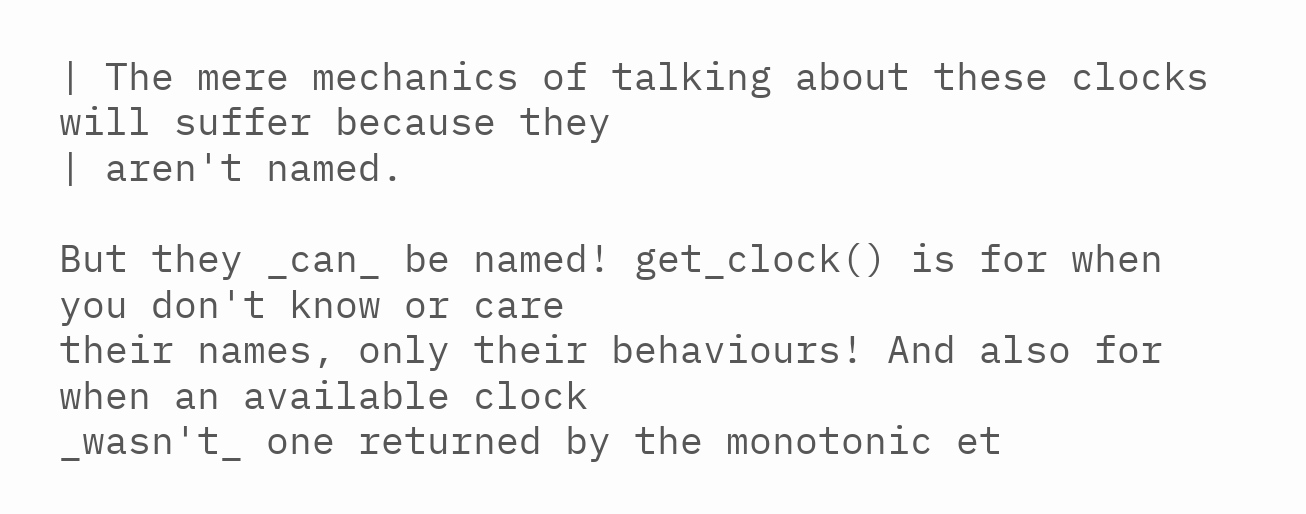| The mere mechanics of talking about these clocks will suffer because they
| aren't named.

But they _can_ be named! get_clock() is for when you don't know or care
their names, only their behaviours! And also for when an available clock
_wasn't_ one returned by the monotonic et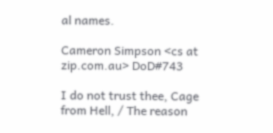al names.

Cameron Simpson <cs at zip.com.au> DoD#743

I do not trust thee, Cage from Hell, / The reason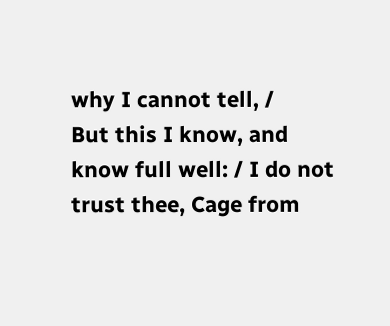why I cannot tell, /
But this I know, and know full well: / I do not trust thee, Cage from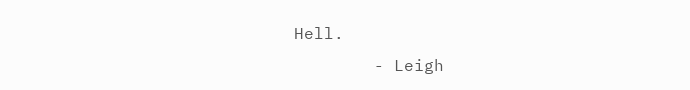Hell.
        - Leigh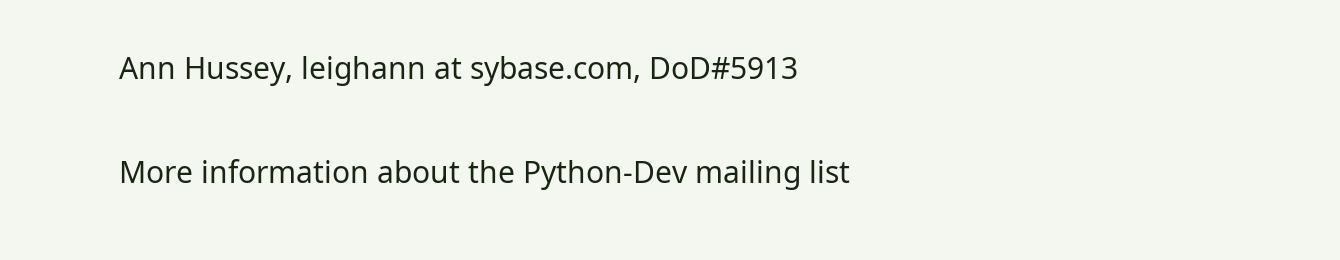Ann Hussey, leighann at sybase.com, DoD#5913

More information about the Python-Dev mailing list